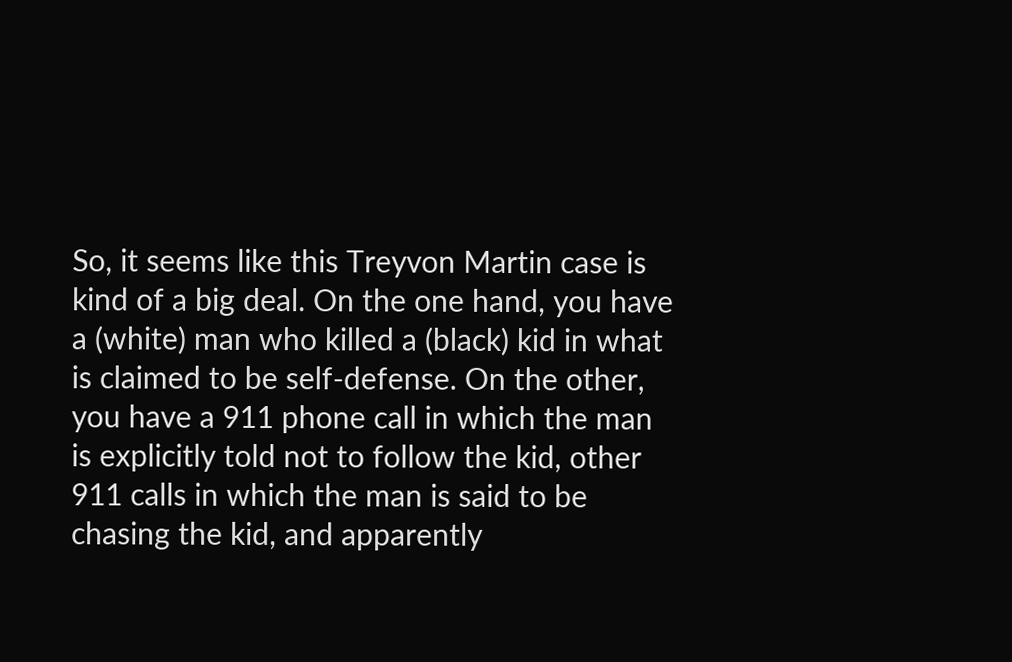So, it seems like this Treyvon Martin case is kind of a big deal. On the one hand, you have a (white) man who killed a (black) kid in what is claimed to be self-defense. On the other, you have a 911 phone call in which the man is explicitly told not to follow the kid, other 911 calls in which the man is said to be chasing the kid, and apparently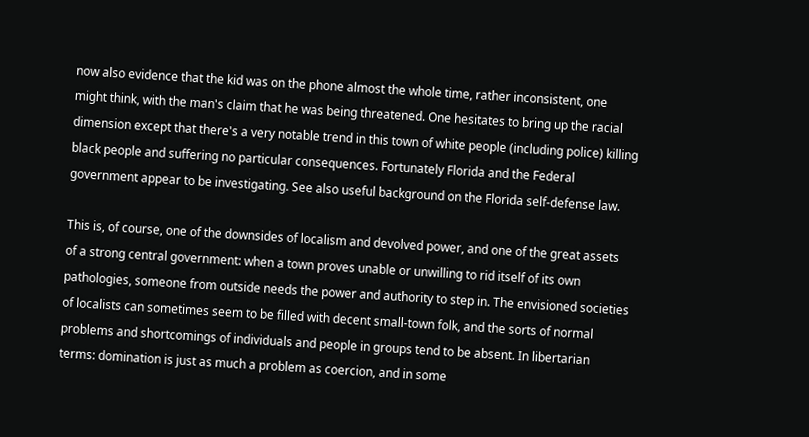now also evidence that the kid was on the phone almost the whole time, rather inconsistent, one might think, with the man's claim that he was being threatened. One hesitates to bring up the racial dimension except that there's a very notable trend in this town of white people (including police) killing black people and suffering no particular consequences. Fortunately Florida and the Federal government appear to be investigating. See also useful background on the Florida self-defense law.

This is, of course, one of the downsides of localism and devolved power, and one of the great assets of a strong central government: when a town proves unable or unwilling to rid itself of its own pathologies, someone from outside needs the power and authority to step in. The envisioned societies of localists can sometimes seem to be filled with decent small-town folk, and the sorts of normal problems and shortcomings of individuals and people in groups tend to be absent. In libertarian terms: domination is just as much a problem as coercion, and in some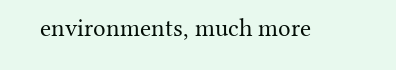environments, much more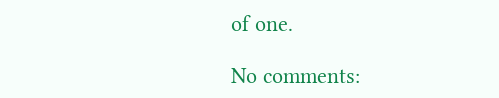of one.

No comments: